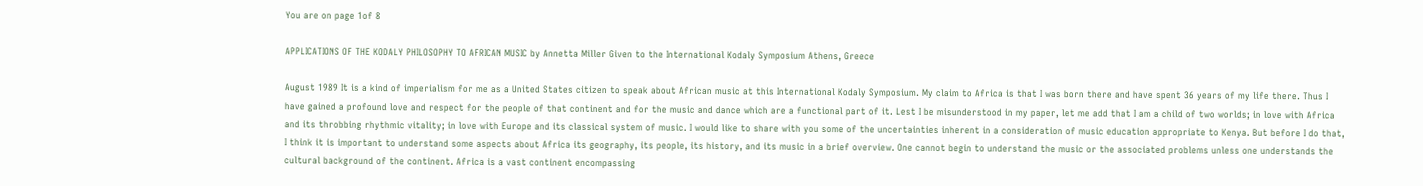You are on page 1of 8

APPLICATIONS OF THE KODALY PHILOSOPHY TO AFRICAN MUSIC by Annetta Miller Given to the International Kodaly Symposium Athens, Greece

August 1989 It is a kind of imperialism for me as a United States citizen to speak about African music at this International Kodaly Symposium. My claim to Africa is that I was born there and have spent 36 years of my life there. Thus I have gained a profound love and respect for the people of that continent and for the music and dance which are a functional part of it. Lest I be misunderstood in my paper, let me add that I am a child of two worlds; in love with Africa and its throbbing rhythmic vitality; in love with Europe and its classical system of music. I would like to share with you some of the uncertainties inherent in a consideration of music education appropriate to Kenya. But before I do that, I think it is important to understand some aspects about Africa its geography, its people, its history, and its music in a brief overview. One cannot begin to understand the music or the associated problems unless one understands the cultural background of the continent. Africa is a vast continent encompassing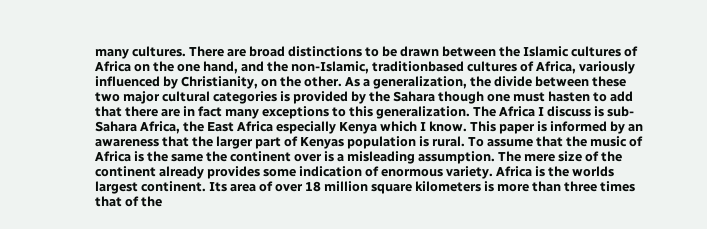many cultures. There are broad distinctions to be drawn between the Islamic cultures of Africa on the one hand, and the non-Islamic, traditionbased cultures of Africa, variously influenced by Christianity, on the other. As a generalization, the divide between these two major cultural categories is provided by the Sahara though one must hasten to add that there are in fact many exceptions to this generalization. The Africa I discuss is sub-Sahara Africa, the East Africa especially Kenya which I know. This paper is informed by an awareness that the larger part of Kenyas population is rural. To assume that the music of Africa is the same the continent over is a misleading assumption. The mere size of the continent already provides some indication of enormous variety. Africa is the worlds largest continent. Its area of over 18 million square kilometers is more than three times that of the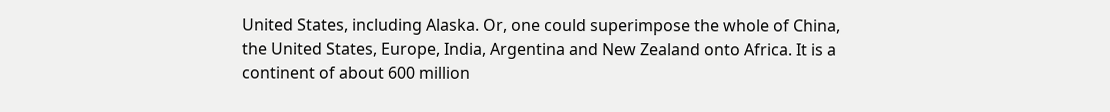United States, including Alaska. Or, one could superimpose the whole of China, the United States, Europe, India, Argentina and New Zealand onto Africa. It is a continent of about 600 million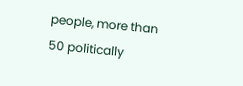people, more than 50 politically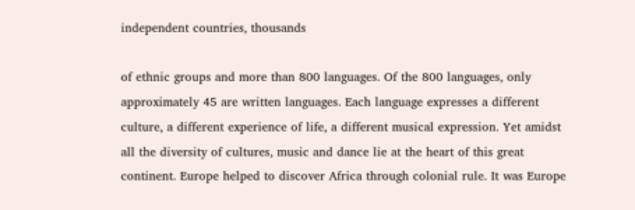independent countries, thousands

of ethnic groups and more than 800 languages. Of the 800 languages, only approximately 45 are written languages. Each language expresses a different culture, a different experience of life, a different musical expression. Yet amidst all the diversity of cultures, music and dance lie at the heart of this great continent. Europe helped to discover Africa through colonial rule. It was Europe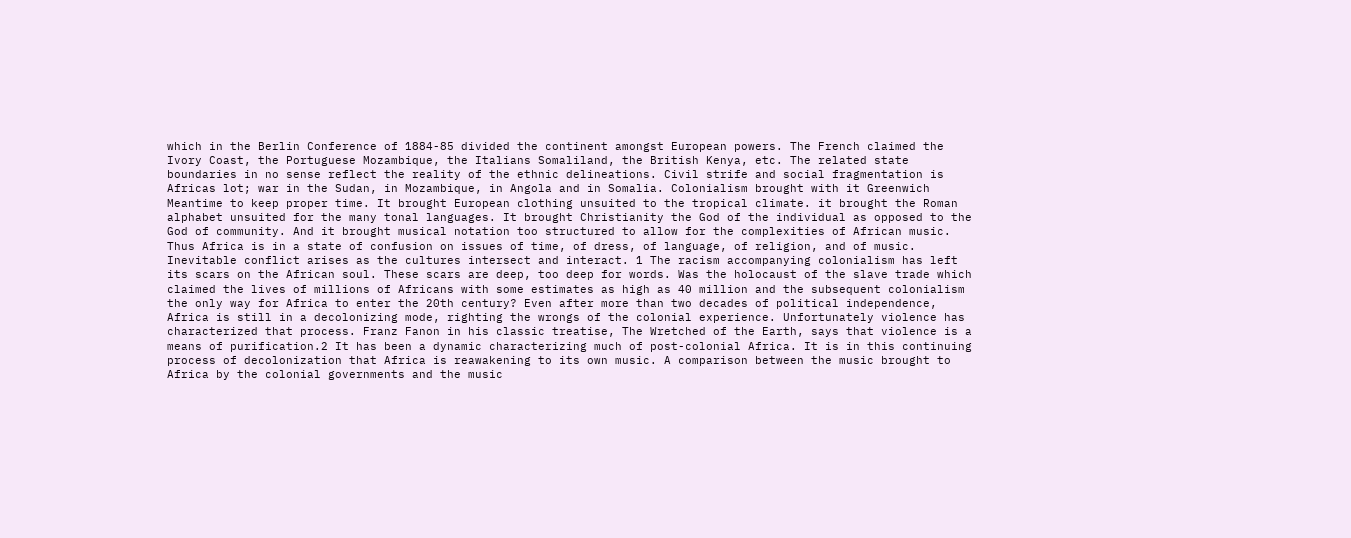which in the Berlin Conference of 1884-85 divided the continent amongst European powers. The French claimed the Ivory Coast, the Portuguese Mozambique, the Italians Somaliland, the British Kenya, etc. The related state boundaries in no sense reflect the reality of the ethnic delineations. Civil strife and social fragmentation is Africas lot; war in the Sudan, in Mozambique, in Angola and in Somalia. Colonialism brought with it Greenwich Meantime to keep proper time. It brought European clothing unsuited to the tropical climate. it brought the Roman alphabet unsuited for the many tonal languages. It brought Christianity the God of the individual as opposed to the God of community. And it brought musical notation too structured to allow for the complexities of African music. Thus Africa is in a state of confusion on issues of time, of dress, of language, of religion, and of music. Inevitable conflict arises as the cultures intersect and interact. 1 The racism accompanying colonialism has left its scars on the African soul. These scars are deep, too deep for words. Was the holocaust of the slave trade which claimed the lives of millions of Africans with some estimates as high as 40 million and the subsequent colonialism the only way for Africa to enter the 20th century? Even after more than two decades of political independence, Africa is still in a decolonizing mode, righting the wrongs of the colonial experience. Unfortunately violence has characterized that process. Franz Fanon in his classic treatise, The Wretched of the Earth, says that violence is a means of purification.2 It has been a dynamic characterizing much of post-colonial Africa. It is in this continuing process of decolonization that Africa is reawakening to its own music. A comparison between the music brought to Africa by the colonial governments and the music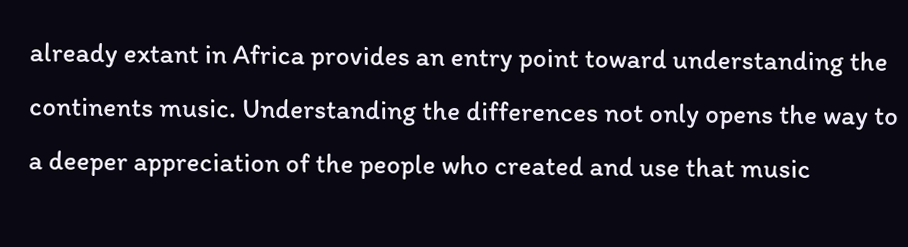already extant in Africa provides an entry point toward understanding the continents music. Understanding the differences not only opens the way to a deeper appreciation of the people who created and use that music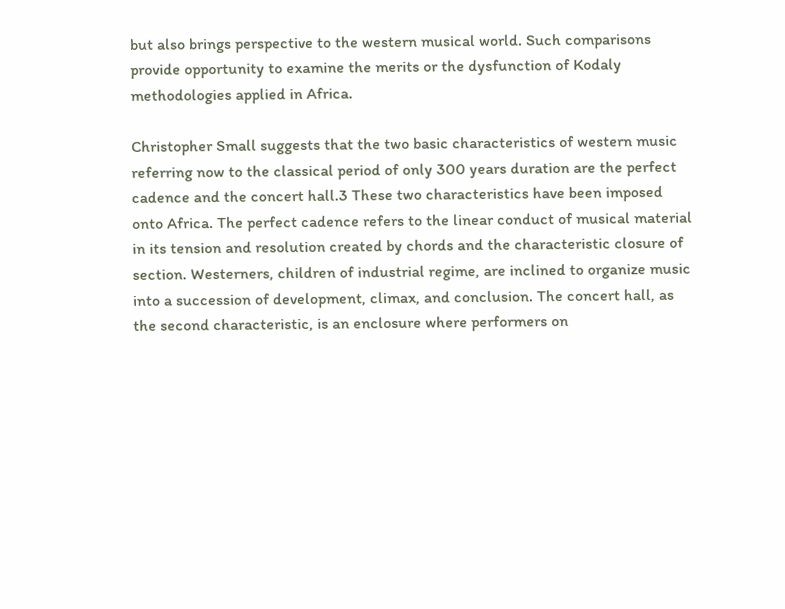but also brings perspective to the western musical world. Such comparisons provide opportunity to examine the merits or the dysfunction of Kodaly methodologies applied in Africa.

Christopher Small suggests that the two basic characteristics of western music referring now to the classical period of only 300 years duration are the perfect cadence and the concert hall.3 These two characteristics have been imposed onto Africa. The perfect cadence refers to the linear conduct of musical material in its tension and resolution created by chords and the characteristic closure of section. Westerners, children of industrial regime, are inclined to organize music into a succession of development, climax, and conclusion. The concert hall, as the second characteristic, is an enclosure where performers on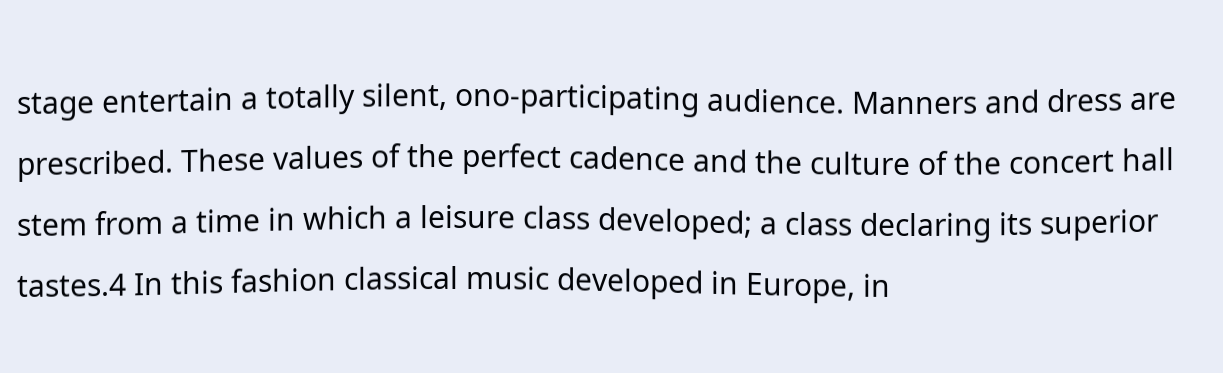stage entertain a totally silent, ono-participating audience. Manners and dress are prescribed. These values of the perfect cadence and the culture of the concert hall stem from a time in which a leisure class developed; a class declaring its superior tastes.4 In this fashion classical music developed in Europe, in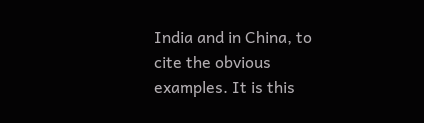India and in China, to cite the obvious examples. It is this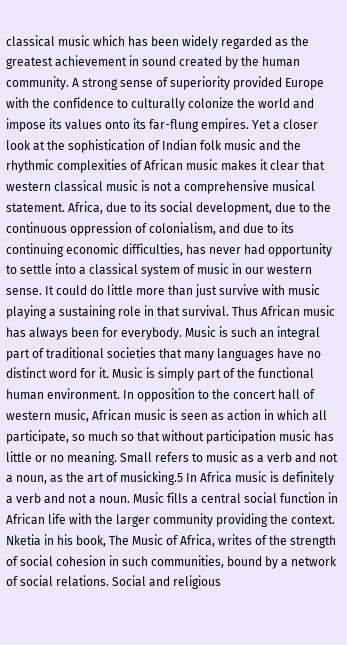classical music which has been widely regarded as the greatest achievement in sound created by the human community. A strong sense of superiority provided Europe with the confidence to culturally colonize the world and impose its values onto its far-flung empires. Yet a closer look at the sophistication of Indian folk music and the rhythmic complexities of African music makes it clear that western classical music is not a comprehensive musical statement. Africa, due to its social development, due to the continuous oppression of colonialism, and due to its continuing economic difficulties, has never had opportunity to settle into a classical system of music in our western sense. It could do little more than just survive with music playing a sustaining role in that survival. Thus African music has always been for everybody. Music is such an integral part of traditional societies that many languages have no distinct word for it. Music is simply part of the functional human environment. In opposition to the concert hall of western music, African music is seen as action in which all participate, so much so that without participation music has little or no meaning. Small refers to music as a verb and not a noun, as the art of musicking.5 In Africa music is definitely a verb and not a noun. Music fills a central social function in African life with the larger community providing the context. Nketia in his book, The Music of Africa, writes of the strength of social cohesion in such communities, bound by a network of social relations. Social and religious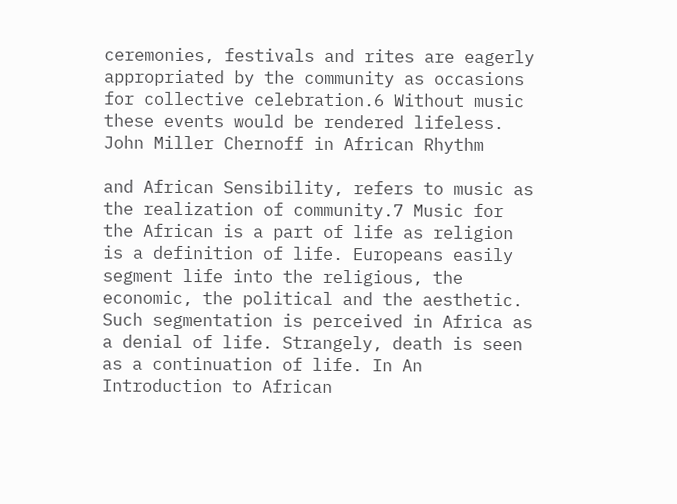ceremonies, festivals and rites are eagerly appropriated by the community as occasions for collective celebration.6 Without music these events would be rendered lifeless. John Miller Chernoff in African Rhythm

and African Sensibility, refers to music as the realization of community.7 Music for the African is a part of life as religion is a definition of life. Europeans easily segment life into the religious, the economic, the political and the aesthetic. Such segmentation is perceived in Africa as a denial of life. Strangely, death is seen as a continuation of life. In An Introduction to African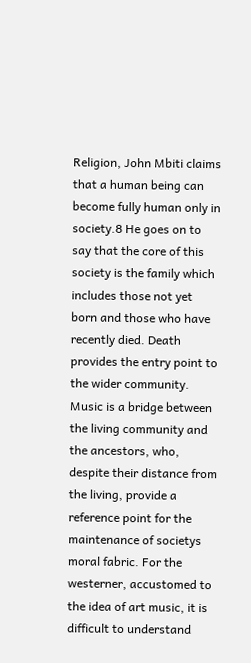Religion, John Mbiti claims that a human being can become fully human only in society.8 He goes on to say that the core of this society is the family which includes those not yet born and those who have recently died. Death provides the entry point to the wider community. Music is a bridge between the living community and the ancestors, who, despite their distance from the living, provide a reference point for the maintenance of societys moral fabric. For the westerner, accustomed to the idea of art music, it is difficult to understand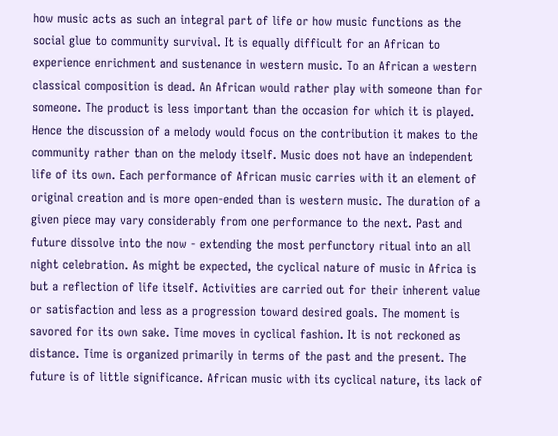how music acts as such an integral part of life or how music functions as the social glue to community survival. It is equally difficult for an African to experience enrichment and sustenance in western music. To an African a western classical composition is dead. An African would rather play with someone than for someone. The product is less important than the occasion for which it is played. Hence the discussion of a melody would focus on the contribution it makes to the community rather than on the melody itself. Music does not have an independent life of its own. Each performance of African music carries with it an element of original creation and is more open-ended than is western music. The duration of a given piece may vary considerably from one performance to the next. Past and future dissolve into the now - extending the most perfunctory ritual into an all night celebration. As might be expected, the cyclical nature of music in Africa is but a reflection of life itself. Activities are carried out for their inherent value or satisfaction and less as a progression toward desired goals. The moment is savored for its own sake. Time moves in cyclical fashion. It is not reckoned as distance. Time is organized primarily in terms of the past and the present. The future is of little significance. African music with its cyclical nature, its lack of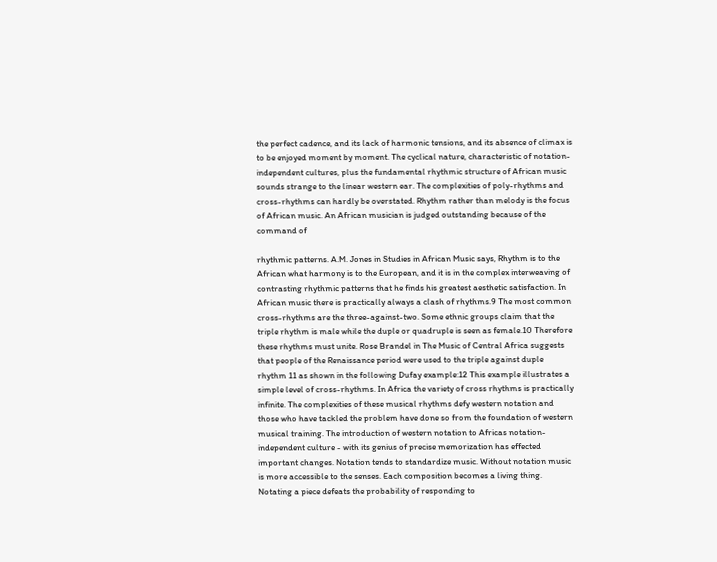the perfect cadence, and its lack of harmonic tensions, and its absence of climax is to be enjoyed moment by moment. The cyclical nature, characteristic of notation-independent cultures, plus the fundamental rhythmic structure of African music sounds strange to the linear western ear. The complexities of poly-rhythms and cross-rhythms can hardly be overstated. Rhythm rather than melody is the focus of African music. An African musician is judged outstanding because of the command of

rhythmic patterns. A.M. Jones in Studies in African Music says, Rhythm is to the African what harmony is to the European, and it is in the complex interweaving of contrasting rhythmic patterns that he finds his greatest aesthetic satisfaction. In African music there is practically always a clash of rhythms.9 The most common cross-rhythms are the three-against-two. Some ethnic groups claim that the triple rhythm is male while the duple or quadruple is seen as female.10 Therefore these rhythms must unite. Rose Brandel in The Music of Central Africa suggests that people of the Renaissance period were used to the triple against duple rhythm 11 as shown in the following Dufay example:12 This example illustrates a simple level of cross-rhythms. In Africa the variety of cross rhythms is practically infinite. The complexities of these musical rhythms defy western notation and those who have tackled the problem have done so from the foundation of western musical training. The introduction of western notation to Africas notation-independent culture - with its genius of precise memorization has effected important changes. Notation tends to standardize music. Without notation music is more accessible to the senses. Each composition becomes a living thing. Notating a piece defeats the probability of responding to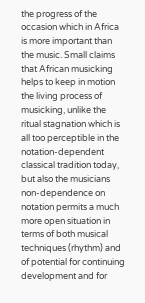the progress of the occasion which in Africa is more important than the music. Small claims that African musicking helps to keep in motion the living process of musicking, unlike the ritual stagnation which is all too perceptible in the notation-dependent classical tradition today, but also the musicians non-dependence on notation permits a much more open situation in terms of both musical techniques (rhythm) and of potential for continuing development and for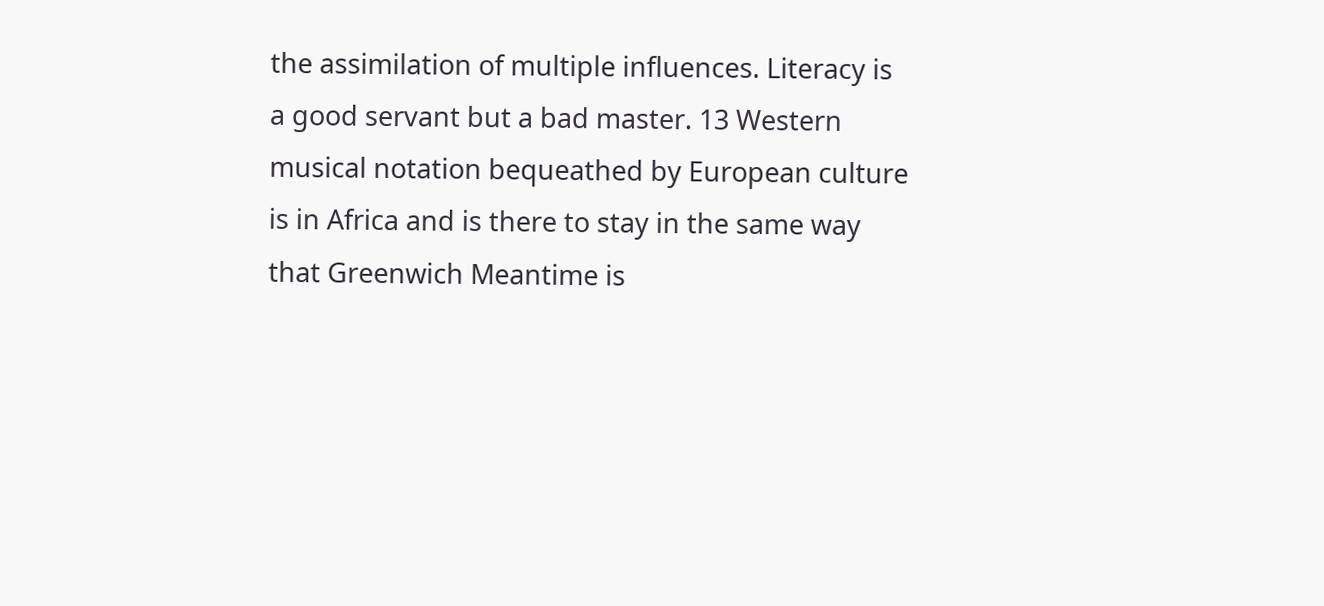the assimilation of multiple influences. Literacy is a good servant but a bad master. 13 Western musical notation bequeathed by European culture is in Africa and is there to stay in the same way that Greenwich Meantime is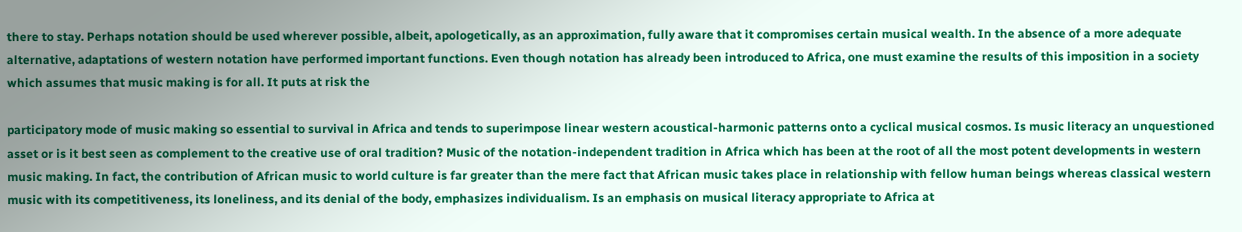there to stay. Perhaps notation should be used wherever possible, albeit, apologetically, as an approximation, fully aware that it compromises certain musical wealth. In the absence of a more adequate alternative, adaptations of western notation have performed important functions. Even though notation has already been introduced to Africa, one must examine the results of this imposition in a society which assumes that music making is for all. It puts at risk the

participatory mode of music making so essential to survival in Africa and tends to superimpose linear western acoustical-harmonic patterns onto a cyclical musical cosmos. Is music literacy an unquestioned asset or is it best seen as complement to the creative use of oral tradition? Music of the notation-independent tradition in Africa which has been at the root of all the most potent developments in western music making. In fact, the contribution of African music to world culture is far greater than the mere fact that African music takes place in relationship with fellow human beings whereas classical western music with its competitiveness, its loneliness, and its denial of the body, emphasizes individualism. Is an emphasis on musical literacy appropriate to Africa at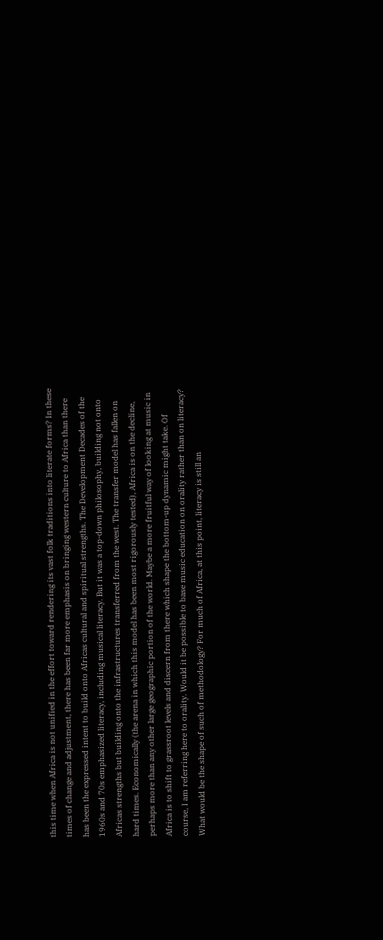this time when Africa is not unified in the effort toward rendering its vast folk traditions into literate forms? In these times of change and adjustment, there has been far more emphasis on bringing western culture to Africa than there has been the expressed intent to build onto Africas cultural and spiritual strengths. The Development Decades of the 1960s and 70s emphasized literacy, including musical literacy. But it was a top-down philosophy, building not onto Africas strengths but building onto the infrastructures transferred from the west. The transfer model has fallen on hard times. Economically (the arena in which this model has been most rigorously tested), Africa is on the decline, perhaps more than any other large geographic portion of the world. Maybe a more fruitful way of looking at music in Africa is to shift to grassroot levels and discern from there which shape the bottom-up dynamic might take. Of course, I am referring here to orality. Would it be possible to base music education on orality rather than on literacy? What would be the shape of such of methodology? For much of Africa, at this point, literacy is still an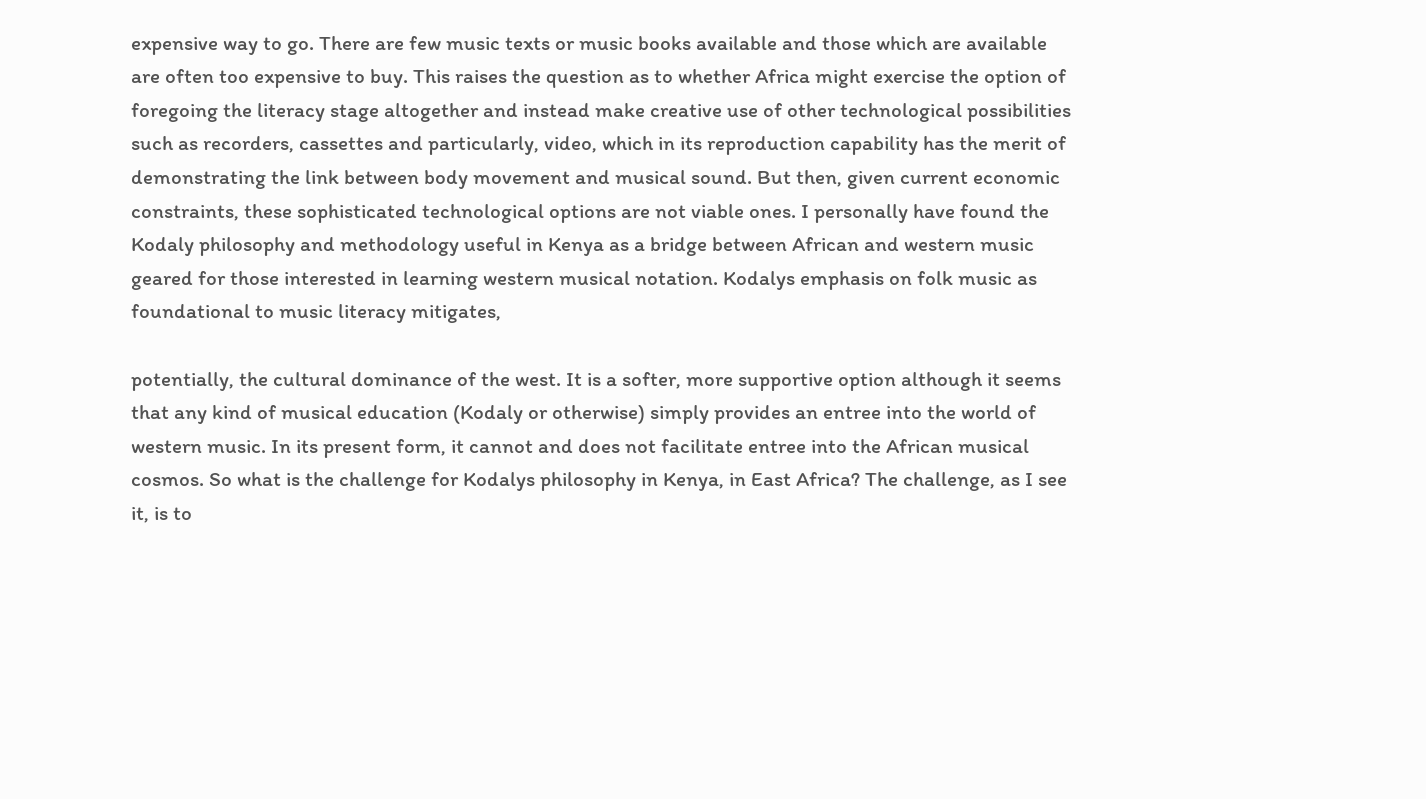expensive way to go. There are few music texts or music books available and those which are available are often too expensive to buy. This raises the question as to whether Africa might exercise the option of foregoing the literacy stage altogether and instead make creative use of other technological possibilities such as recorders, cassettes and particularly, video, which in its reproduction capability has the merit of demonstrating the link between body movement and musical sound. But then, given current economic constraints, these sophisticated technological options are not viable ones. I personally have found the Kodaly philosophy and methodology useful in Kenya as a bridge between African and western music geared for those interested in learning western musical notation. Kodalys emphasis on folk music as foundational to music literacy mitigates,

potentially, the cultural dominance of the west. It is a softer, more supportive option although it seems that any kind of musical education (Kodaly or otherwise) simply provides an entree into the world of western music. In its present form, it cannot and does not facilitate entree into the African musical cosmos. So what is the challenge for Kodalys philosophy in Kenya, in East Africa? The challenge, as I see it, is to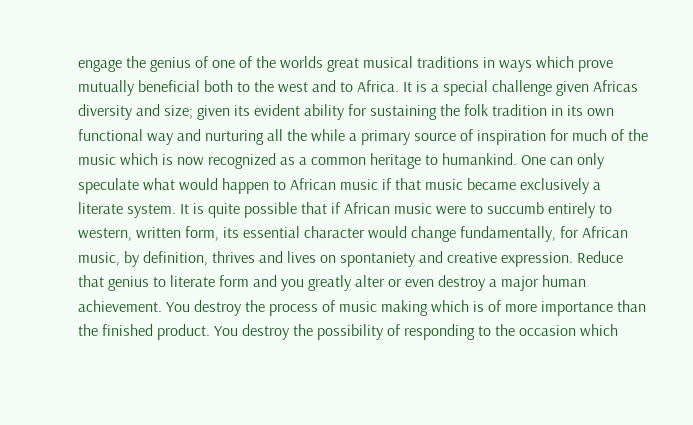engage the genius of one of the worlds great musical traditions in ways which prove mutually beneficial both to the west and to Africa. It is a special challenge given Africas diversity and size; given its evident ability for sustaining the folk tradition in its own functional way and nurturing all the while a primary source of inspiration for much of the music which is now recognized as a common heritage to humankind. One can only speculate what would happen to African music if that music became exclusively a literate system. It is quite possible that if African music were to succumb entirely to western, written form, its essential character would change fundamentally, for African music, by definition, thrives and lives on spontaniety and creative expression. Reduce that genius to literate form and you greatly alter or even destroy a major human achievement. You destroy the process of music making which is of more importance than the finished product. You destroy the possibility of responding to the occasion which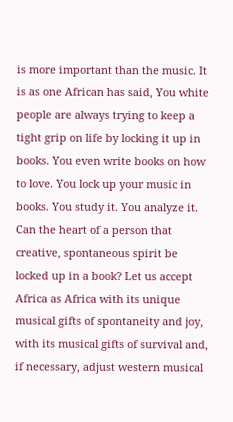is more important than the music. It is as one African has said, You white people are always trying to keep a tight grip on life by locking it up in books. You even write books on how to love. You lock up your music in books. You study it. You analyze it. Can the heart of a person that creative, spontaneous spirit be locked up in a book? Let us accept Africa as Africa with its unique musical gifts of spontaneity and joy, with its musical gifts of survival and, if necessary, adjust western musical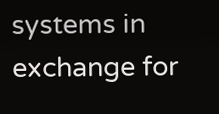systems in exchange for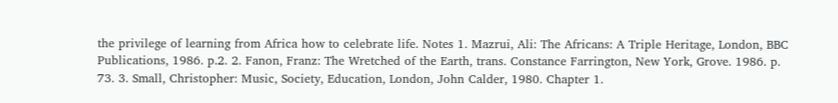the privilege of learning from Africa how to celebrate life. Notes 1. Mazrui, Ali: The Africans: A Triple Heritage, London, BBC Publications, 1986. p.2. 2. Fanon, Franz: The Wretched of the Earth, trans. Constance Farrington, New York, Grove. 1986. p. 73. 3. Small, Christopher: Music, Society, Education, London, John Calder, 1980. Chapter 1.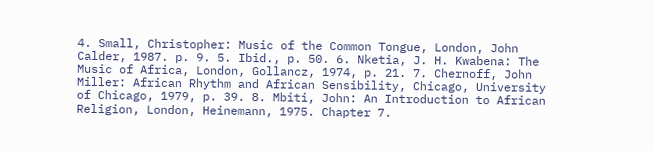4. Small, Christopher: Music of the Common Tongue, London, John Calder, 1987. p. 9. 5. Ibid., p. 50. 6. Nketia, J. H. Kwabena: The Music of Africa, London, Gollancz, 1974, p. 21. 7. Chernoff, John Miller: African Rhythm and African Sensibility, Chicago, University of Chicago, 1979, p. 39. 8. Mbiti, John: An Introduction to African Religion, London, Heinemann, 1975. Chapter 7.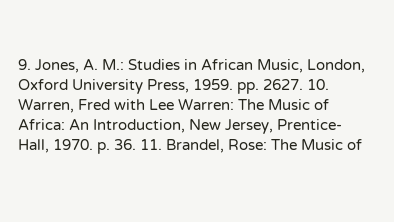9. Jones, A. M.: Studies in African Music, London, Oxford University Press, 1959. pp. 2627. 10. Warren, Fred with Lee Warren: The Music of Africa: An Introduction, New Jersey, Prentice-Hall, 1970. p. 36. 11. Brandel, Rose: The Music of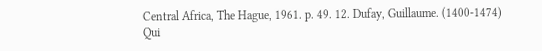Central Africa, The Hague, 1961. p. 49. 12. Dufay, Guillaume. (1400-1474) Qui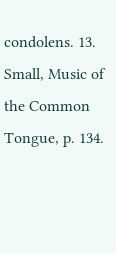condolens. 13. Small, Music of the Common Tongue, p. 134.